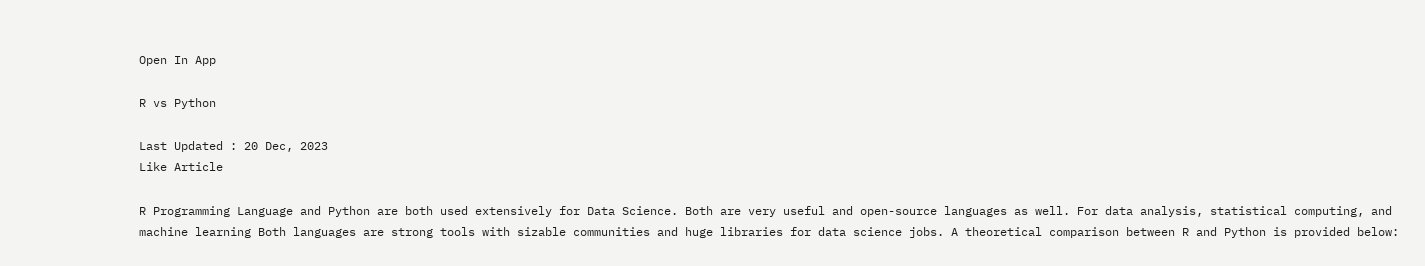Open In App

R vs Python

Last Updated : 20 Dec, 2023
Like Article

R Programming Language and Python are both used extensively for Data Science. Both are very useful and open-source languages as well. For data analysis, statistical computing, and machine learning Both languages are strong tools with sizable communities and huge libraries for data science jobs. A theoretical comparison between R and Python is provided below: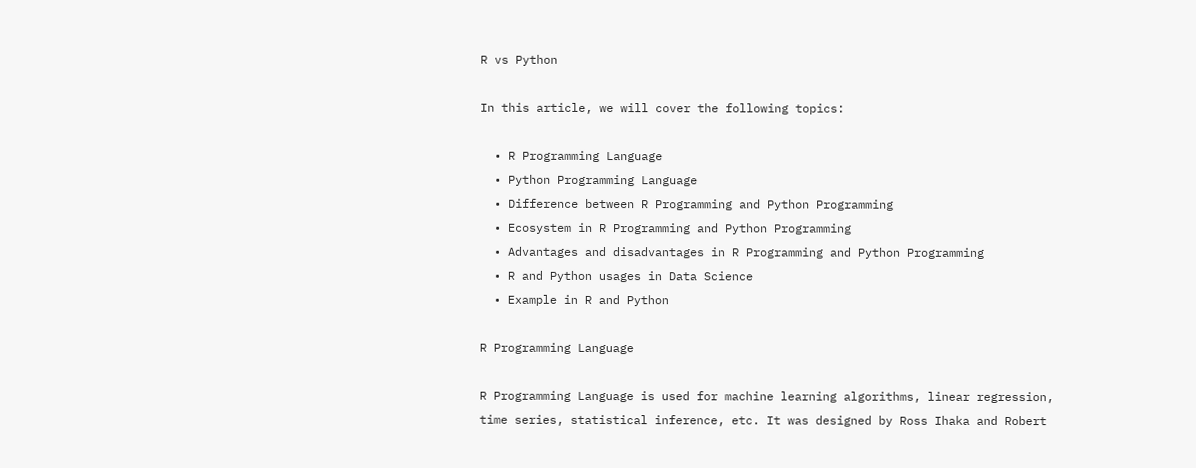R vs Python

In this article, we will cover the following topics:

  • R Programming Language
  • Python Programming Language
  • Difference between R Programming and Python Programming
  • Ecosystem in R Programming and Python Programming
  • Advantages and disadvantages in R Programming and Python Programming
  • R and Python usages in Data Science
  • Example in R and Python

R Programming Language

R Programming Language is used for machine learning algorithms, linear regression, time series, statistical inference, etc. It was designed by Ross Ihaka and Robert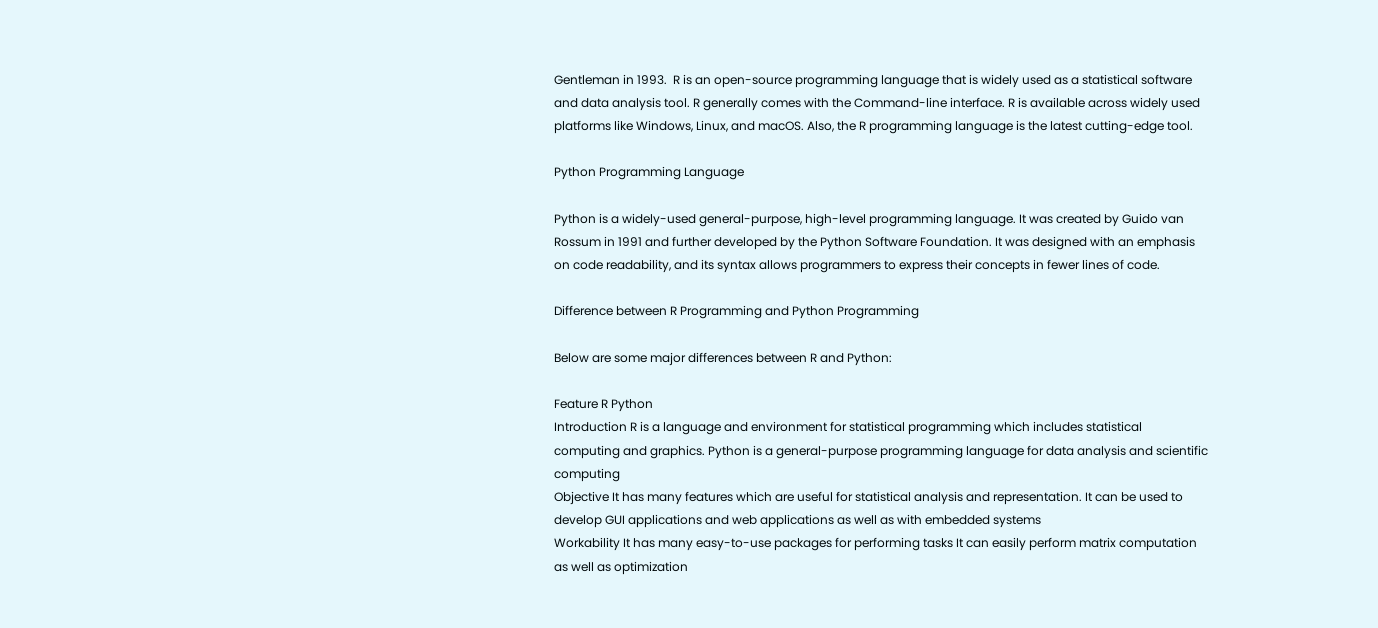Gentleman in 1993.  R is an open-source programming language that is widely used as a statistical software and data analysis tool. R generally comes with the Command-line interface. R is available across widely used platforms like Windows, Linux, and macOS. Also, the R programming language is the latest cutting-edge tool.

Python Programming Language

Python is a widely-used general-purpose, high-level programming language. It was created by Guido van Rossum in 1991 and further developed by the Python Software Foundation. It was designed with an emphasis on code readability, and its syntax allows programmers to express their concepts in fewer lines of code.

Difference between R Programming and Python Programming

Below are some major differences between R and Python:

Feature R Python
Introduction R is a language and environment for statistical programming which includes statistical computing and graphics. Python is a general-purpose programming language for data analysis and scientific computing
Objective It has many features which are useful for statistical analysis and representation. It can be used to develop GUI applications and web applications as well as with embedded systems
Workability It has many easy-to-use packages for performing tasks It can easily perform matrix computation as well as optimization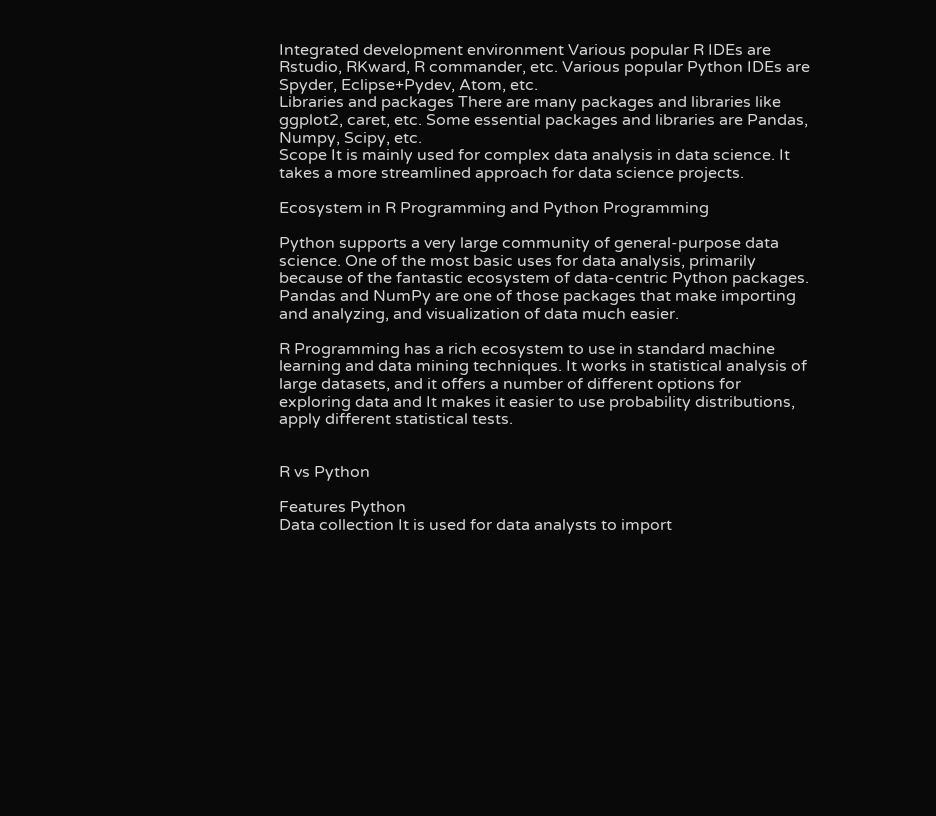Integrated development environment Various popular R IDEs are Rstudio, RKward, R commander, etc. Various popular Python IDEs are Spyder, Eclipse+Pydev, Atom, etc.
Libraries and packages There are many packages and libraries like ggplot2, caret, etc. Some essential packages and libraries are Pandas, Numpy, Scipy, etc.
Scope It is mainly used for complex data analysis in data science. It takes a more streamlined approach for data science projects.

Ecosystem in R Programming and Python Programming

Python supports a very large community of general-purpose data science. One of the most basic uses for data analysis, primarily because of the fantastic ecosystem of data-centric Python packages. Pandas and NumPy are one of those packages that make importing and analyzing, and visualization of data much easier.

R Programming has a rich ecosystem to use in standard machine learning and data mining techniques. It works in statistical analysis of large datasets, and it offers a number of different options for exploring data and It makes it easier to use probability distributions, apply different statistical tests.


R vs Python

Features Python
Data collection It is used for data analysts to import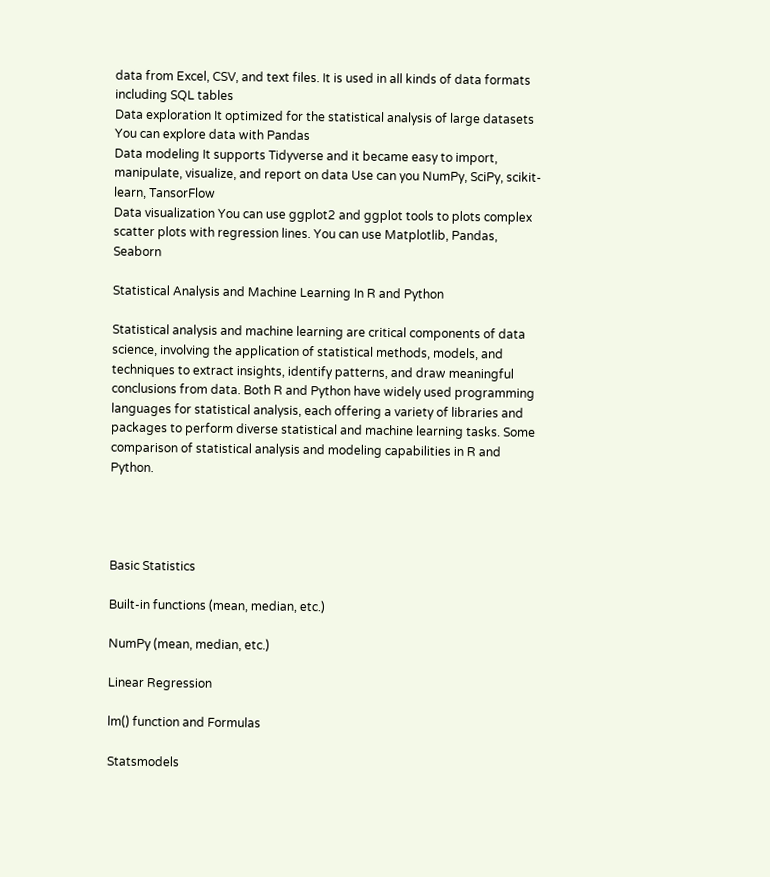data from Excel, CSV, and text files. It is used in all kinds of data formats including SQL tables
Data exploration It optimized for the statistical analysis of large datasets You can explore data with Pandas
Data modeling It supports Tidyverse and it became easy to import, manipulate, visualize, and report on data Use can you NumPy, SciPy, scikit-learn, TansorFlow
Data visualization You can use ggplot2 and ggplot tools to plots complex scatter plots with regression lines. You can use Matplotlib, Pandas, Seaborn

Statistical Analysis and Machine Learning In R and Python

Statistical analysis and machine learning are critical components of data science, involving the application of statistical methods, models, and techniques to extract insights, identify patterns, and draw meaningful conclusions from data. Both R and Python have widely used programming languages for statistical analysis, each offering a variety of libraries and packages to perform diverse statistical and machine learning tasks. Some comparison of statistical analysis and modeling capabilities in R and Python.




Basic Statistics

Built-in functions (mean, median, etc.)

NumPy (mean, median, etc.)

Linear Regression

lm() function and Formulas

Statsmodels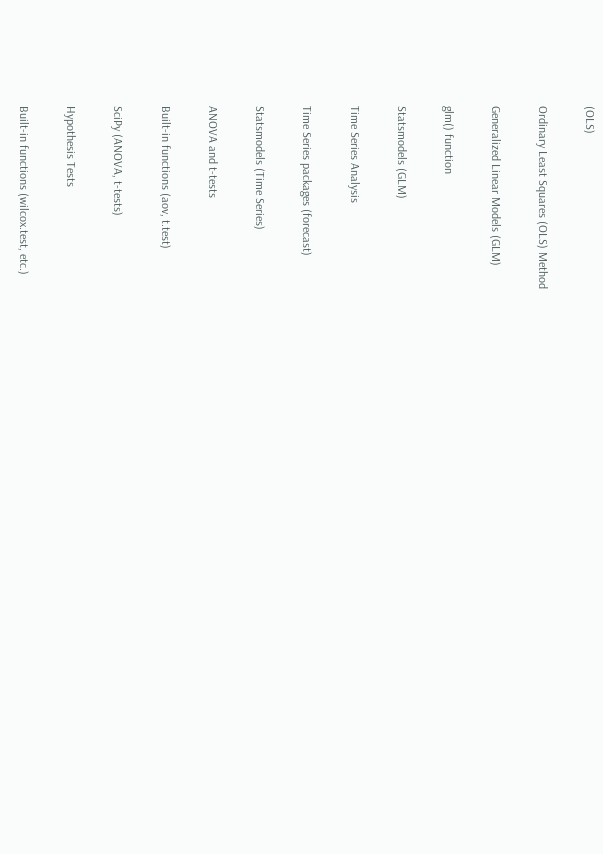(OLS)

Ordinary Least Squares (OLS) Method

Generalized Linear Models (GLM)

glm() function

Statsmodels (GLM)

Time Series Analysis

Time Series packages (forecast)

Statsmodels (Time Series)

ANOVA and t-tests

Built-in functions (aov, t.test)

SciPy (ANOVA, t-tests)

Hypothesis Tests

Built-in functions (wilcox.test, etc.)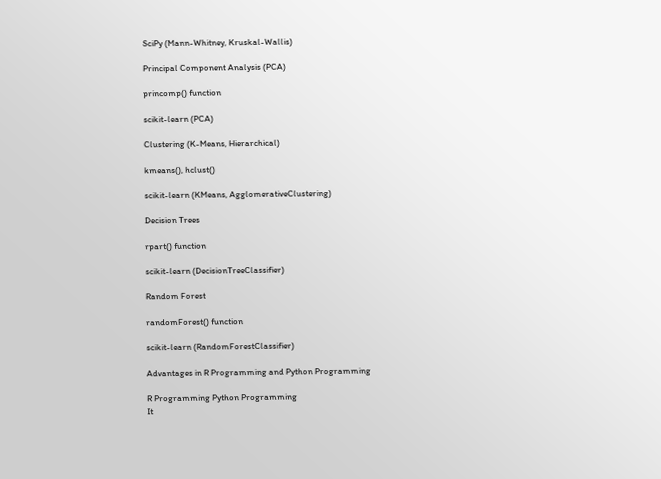SciPy (Mann-Whitney, Kruskal-Wallis)

Principal Component Analysis (PCA)

princomp() function

scikit-learn (PCA)

Clustering (K-Means, Hierarchical)

kmeans(), hclust()

scikit-learn (KMeans, AgglomerativeClustering)

Decision Trees

rpart() function

scikit-learn (DecisionTreeClassifier)

Random Forest

randomForest() function

scikit-learn (RandomForestClassifier)

Advantages in R Programming and Python Programming

R Programming Python Programming
It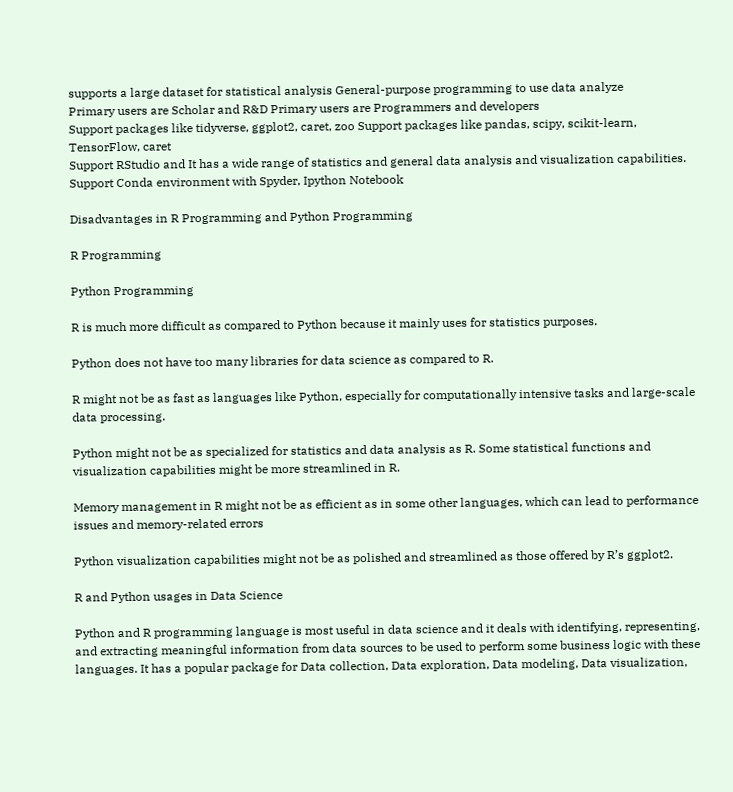supports a large dataset for statistical analysis General-purpose programming to use data analyze
Primary users are Scholar and R&D Primary users are Programmers and developers
Support packages like tidyverse, ggplot2, caret, zoo Support packages like pandas, scipy, scikit-learn, TensorFlow, caret
Support RStudio and It has a wide range of statistics and general data analysis and visualization capabilities. Support Conda environment with Spyder, Ipython Notebook

Disadvantages in R Programming and Python Programming

R Programming

Python Programming

R is much more difficult as compared to Python because it mainly uses for statistics purposes.

Python does not have too many libraries for data science as compared to R.

R might not be as fast as languages like Python, especially for computationally intensive tasks and large-scale data processing.

Python might not be as specialized for statistics and data analysis as R. Some statistical functions and visualization capabilities might be more streamlined in R.

Memory management in R might not be as efficient as in some other languages, which can lead to performance issues and memory-related errors

Python visualization capabilities might not be as polished and streamlined as those offered by R’s ggplot2.

R and Python usages in Data Science

Python and R programming language is most useful in data science and it deals with identifying, representing, and extracting meaningful information from data sources to be used to perform some business logic with these languages. It has a popular package for Data collection, Data exploration, Data modeling, Data visualization,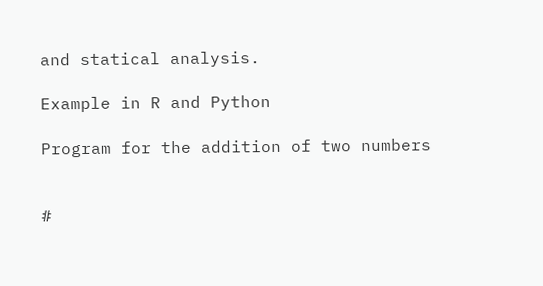and statical analysis.

Example in R and Python

Program for the addition of two numbers


#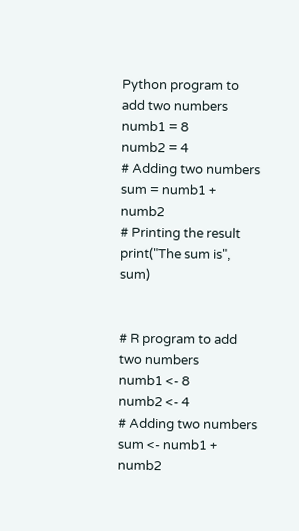Python program to add two numbers
numb1 = 8
numb2 = 4
# Adding two numbers
sum = numb1 + numb2
# Printing the result
print("The sum is", sum)


# R program to add two numbers
numb1 <- 8
numb2 <- 4
# Adding two numbers
sum <- numb1 + numb2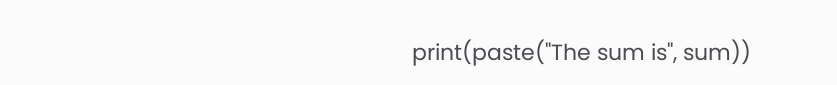print(paste("The sum is", sum))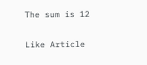The sum is 12

Like Article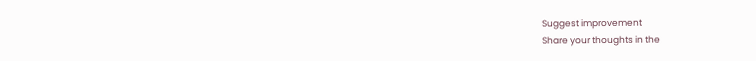Suggest improvement
Share your thoughts in the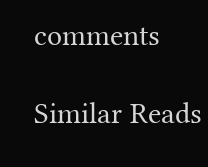comments

Similar Reads